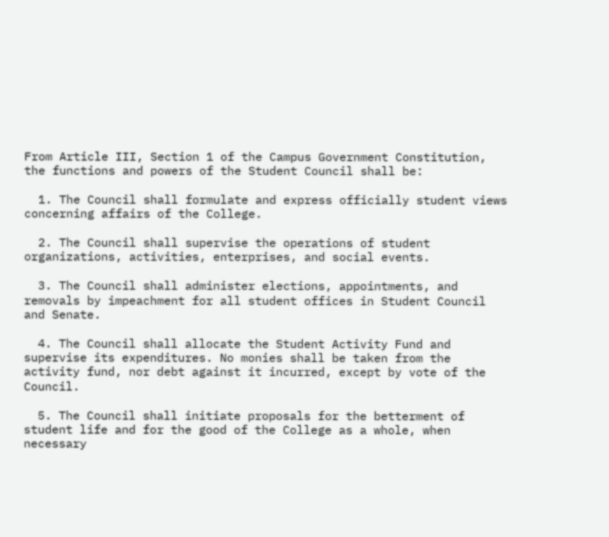From Article III, Section 1 of the Campus Government Constitution, the functions and powers of the Student Council shall be:

  1. The Council shall formulate and express officially student views concerning affairs of the College.

  2. The Council shall supervise the operations of student organizations, activities, enterprises, and social events.

  3. The Council shall administer elections, appointments, and removals by impeachment for all student offices in Student Council and Senate.

  4. The Council shall allocate the Student Activity Fund and supervise its expenditures. No monies shall be taken from the activity fund, nor debt against it incurred, except by vote of the Council.

  5. The Council shall initiate proposals for the betterment of student life and for the good of the College as a whole, when necessary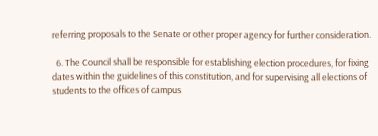referring proposals to the Senate or other proper agency for further consideration.

  6. The Council shall be responsible for establishing election procedures, for fixing dates within the guidelines of this constitution, and for supervising all elections of students to the offices of campus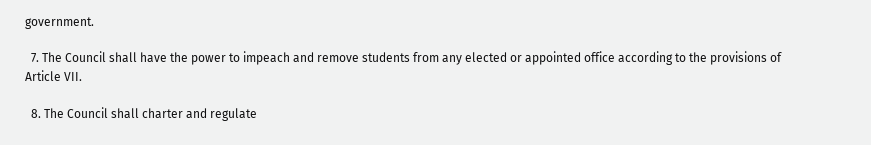government.

  7. The Council shall have the power to impeach and remove students from any elected or appointed office according to the provisions of Article VII.

  8. The Council shall charter and regulate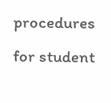procedures for student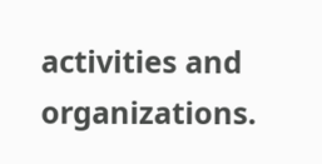activities and organizations.